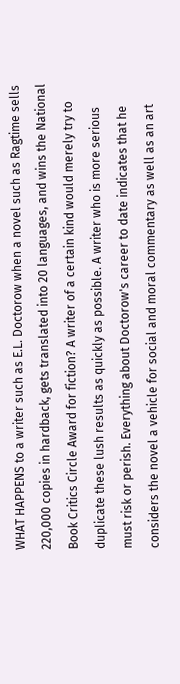WHAT HAPPENS to a writer such as E.L. Doctorow when a novel such as Ragtime sells 220,000 copies in hardback, gets translated into 20 languages, and wins the National Book Critics Circle Award for fiction? A writer of a certain kind would merely try to duplicate these lush results as quickly as possible. A writer who is more serious must risk or perish. Everything about Doctorow's career to date indicates that he considers the novel a vehicle for social and moral commentary as well as an art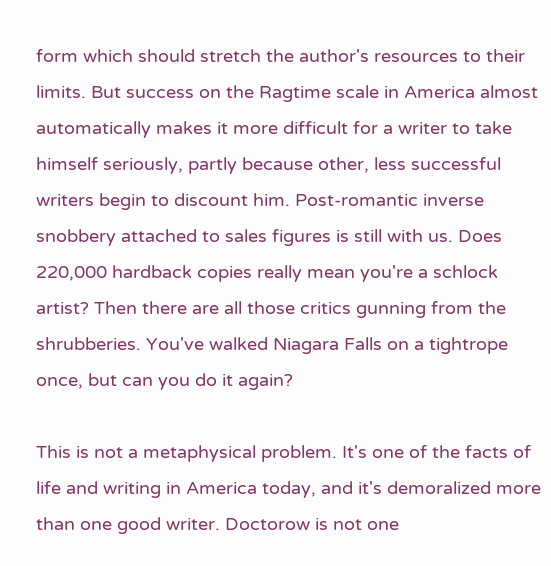form which should stretch the author's resources to their limits. But success on the Ragtime scale in America almost automatically makes it more difficult for a writer to take himself seriously, partly because other, less successful writers begin to discount him. Post-romantic inverse snobbery attached to sales figures is still with us. Does 220,000 hardback copies really mean you're a schlock artist? Then there are all those critics gunning from the shrubberies. You've walked Niagara Falls on a tightrope once, but can you do it again?

This is not a metaphysical problem. It's one of the facts of life and writing in America today, and it's demoralized more than one good writer. Doctorow is not one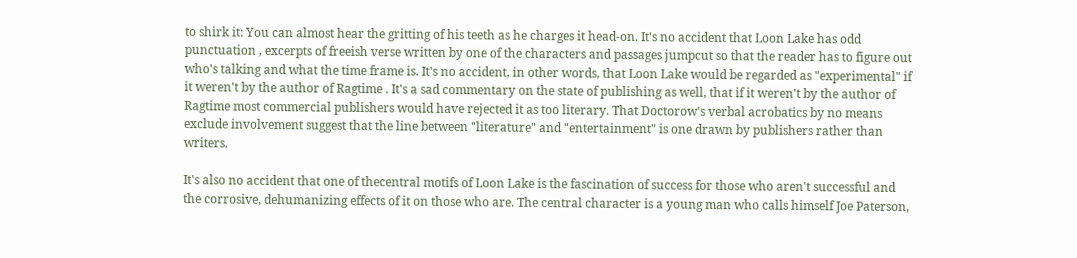to shirk it: You can almost hear the gritting of his teeth as he charges it head-on. It's no accident that Loon Lake has odd punctuation , excerpts of freeish verse written by one of the characters and passages jumpcut so that the reader has to figure out who's talking and what the time frame is. It's no accident, in other words, that Loon Lake would be regarded as "experimental" if it weren't by the author of Ragtime . It's a sad commentary on the state of publishing as well, that if it weren't by the author of Ragtime most commercial publishers would have rejected it as too literary. That Doctorow's verbal acrobatics by no means exclude involvement suggest that the line between "literature" and "entertainment" is one drawn by publishers rather than writers.

It's also no accident that one of thecentral motifs of Loon Lake is the fascination of success for those who aren't successful and the corrosive, dehumanizing effects of it on those who are. The central character is a young man who calls himself Joe Paterson,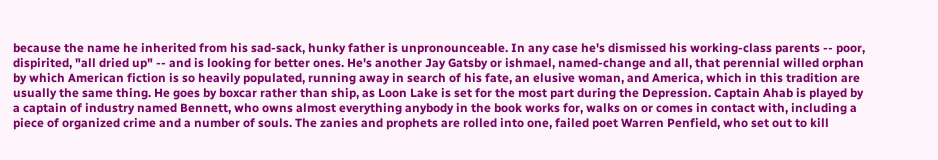because the name he inherited from his sad-sack, hunky father is unpronounceable. In any case he's dismissed his working-class parents -- poor, dispirited, "all dried up" -- and is looking for better ones. He's another Jay Gatsby or ishmael, named-change and all, that perennial willed orphan by which American fiction is so heavily populated, running away in search of his fate, an elusive woman, and America, which in this tradition are usually the same thing. He goes by boxcar rather than ship, as Loon Lake is set for the most part during the Depression. Captain Ahab is played by a captain of industry named Bennett, who owns almost everything anybody in the book works for, walks on or comes in contact with, including a piece of organized crime and a number of souls. The zanies and prophets are rolled into one, failed poet Warren Penfield, who set out to kill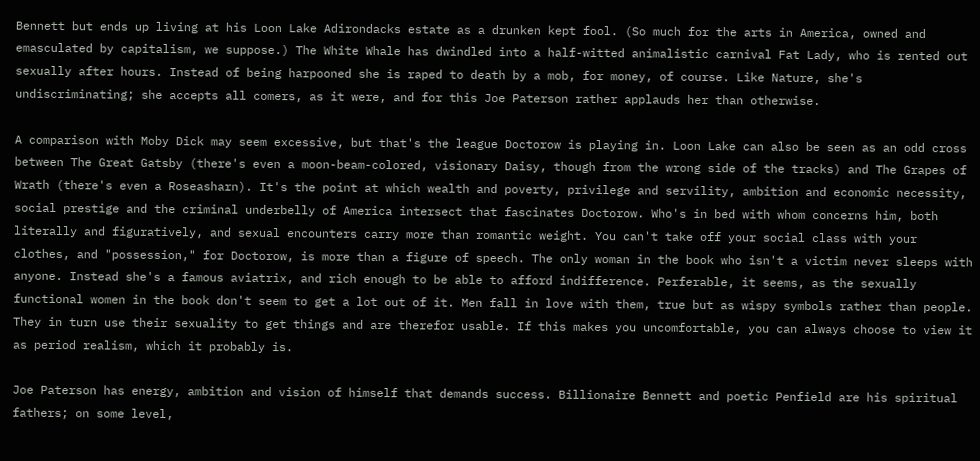Bennett but ends up living at his Loon Lake Adirondacks estate as a drunken kept fool. (So much for the arts in America, owned and emasculated by capitalism, we suppose.) The White Whale has dwindled into a half-witted animalistic carnival Fat Lady, who is rented out sexually after hours. Instead of being harpooned she is raped to death by a mob, for money, of course. Like Nature, she's undiscriminating; she accepts all comers, as it were, and for this Joe Paterson rather applauds her than otherwise.

A comparison with Moby Dick may seem excessive, but that's the league Doctorow is playing in. Loon Lake can also be seen as an odd cross between The Great Gatsby (there's even a moon-beam-colored, visionary Daisy, though from the wrong side of the tracks) and The Grapes of Wrath (there's even a Roseasharn). It's the point at which wealth and poverty, privilege and servility, ambition and economic necessity, social prestige and the criminal underbelly of America intersect that fascinates Doctorow. Who's in bed with whom concerns him, both literally and figuratively, and sexual encounters carry more than romantic weight. You can't take off your social class with your clothes, and "possession," for Doctorow, is more than a figure of speech. The only woman in the book who isn't a victim never sleeps with anyone. Instead she's a famous aviatrix, and rich enough to be able to afford indifference. Perferable, it seems, as the sexually functional women in the book don't seem to get a lot out of it. Men fall in love with them, true but as wispy symbols rather than people. They in turn use their sexuality to get things and are therefor usable. If this makes you uncomfortable, you can always choose to view it as period realism, which it probably is.

Joe Paterson has energy, ambition and vision of himself that demands success. Billionaire Bennett and poetic Penfield are his spiritual fathers; on some level,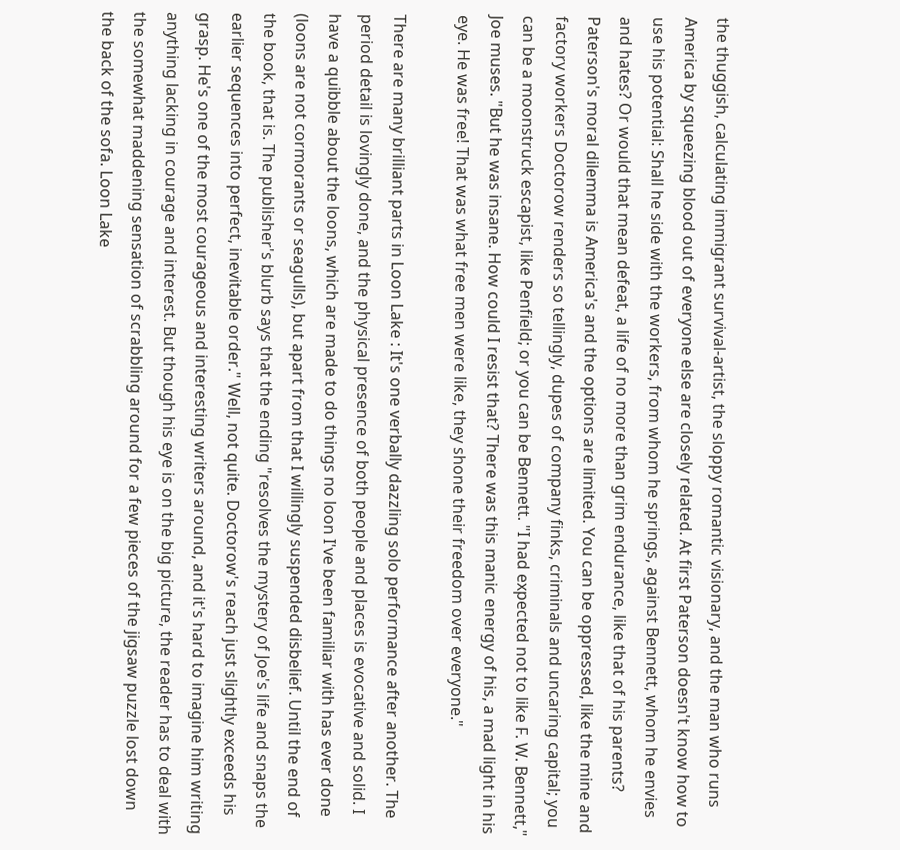the thuggish, calculating immigrant survival-artist, the sloppy romantic visionary, and the man who runs America by squeezing blood out of everyone else are closely related. At first Paterson doesn't know how to use his potential: Shall he side with the workers, from whom he springs, against Bennett, whom he envies and hates? Or would that mean defeat, a life of no more than grim endurance, like that of his parents? Paterson's moral dilemma is America's and the options are limited. You can be oppressed, like the mine and factory workers Doctorow renders so tellingly, dupes of company finks, criminals and uncaring capital; you can be a moonstruck escapist, like Penfield; or you can be Bennett. "I had expected not to like F. W. Bennett," Joe muses. "But he was insane. How could I resist that? There was this manic energy of his, a mad light in his eye. He was free! That was what free men were like, they shone their freedom over everyone."

There are many brilliant parts in Loon Lake : It's one verbally dazzling solo performance after another. The period detail is lovingly done, and the physical presence of both people and places is evocative and solid. I have a quibble about the loons, which are made to do things no loon I've been familiar with has ever done (loons are not cormorants or seagulls), but apart from that I willingly suspended disbelief. Until the end of the book, that is. The publisher's blurb says that the ending "resolves the mystery of Joe's life and snaps the earlier sequences into perfect, inevitable order." Well, not quite. Doctorow's reach just slightly exceeds his grasp. He's one of the most courageous and interesting writers around, and it's hard to imagine him writing anything lacking in courage and interest. But though his eye is on the big picture, the reader has to deal with the somewhat maddening sensation of scrabbling around for a few pieces of the jigsaw puzzle lost down the back of the sofa. Loon Lake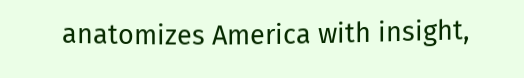anatomizes America with insight,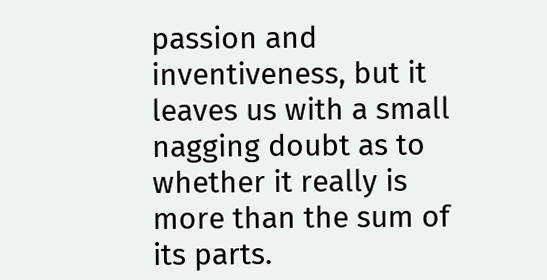passion and inventiveness, but it leaves us with a small nagging doubt as to whether it really is more than the sum of its parts.